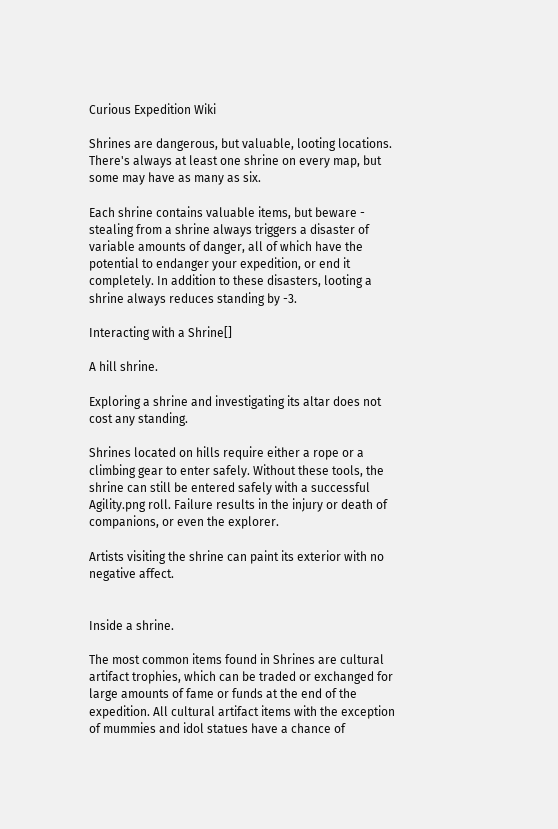Curious Expedition Wiki

Shrines are dangerous, but valuable, looting locations. There's always at least one shrine on every map, but some may have as many as six.

Each shrine contains valuable items, but beware - stealing from a shrine always triggers a disaster of variable amounts of danger, all of which have the potential to endanger your expedition, or end it completely. In addition to these disasters, looting a shrine always reduces standing by -3.

Interacting with a Shrine[]

A hill shrine.

Exploring a shrine and investigating its altar does not cost any standing.

Shrines located on hills require either a rope or a climbing gear to enter safely. Without these tools, the shrine can still be entered safely with a successful Agility.png roll. Failure results in the injury or death of companions, or even the explorer.

Artists visiting the shrine can paint its exterior with no negative affect.


Inside a shrine.

The most common items found in Shrines are cultural artifact trophies, which can be traded or exchanged for large amounts of fame or funds at the end of the expedition. All cultural artifact items with the exception of mummies and idol statues have a chance of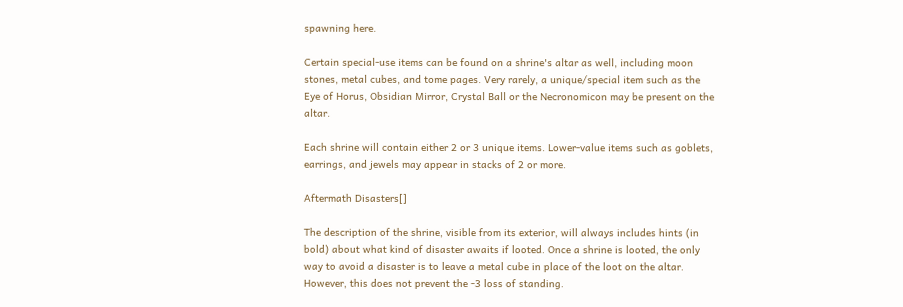spawning here.

Certain special-use items can be found on a shrine's altar as well, including moon stones, metal cubes, and tome pages. Very rarely, a unique/special item such as the Eye of Horus, Obsidian Mirror, Crystal Ball or the Necronomicon may be present on the altar.

Each shrine will contain either 2 or 3 unique items. Lower-value items such as goblets, earrings, and jewels may appear in stacks of 2 or more.

Aftermath Disasters[]

The description of the shrine, visible from its exterior, will always includes hints (in bold) about what kind of disaster awaits if looted. Once a shrine is looted, the only way to avoid a disaster is to leave a metal cube in place of the loot on the altar. However, this does not prevent the -3 loss of standing.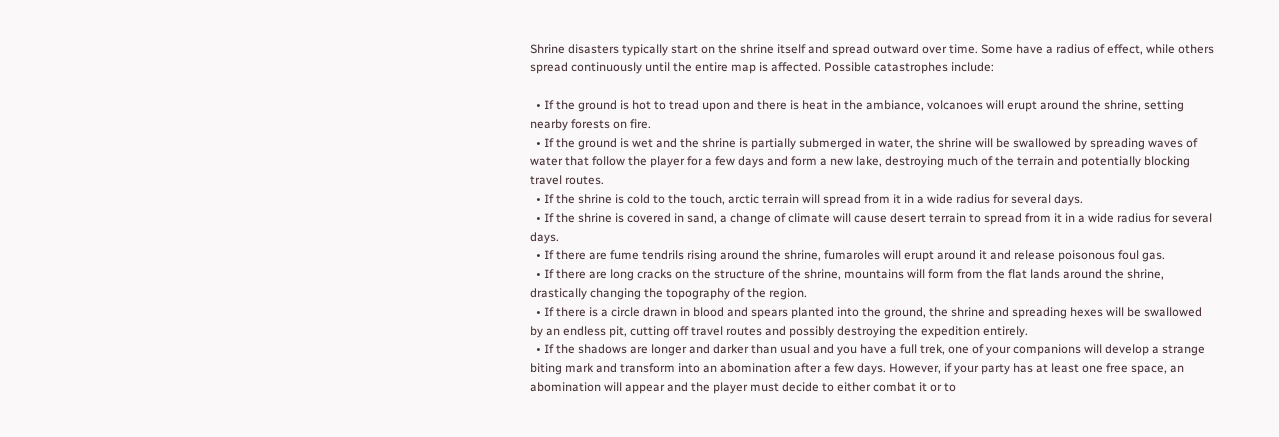Shrine disasters typically start on the shrine itself and spread outward over time. Some have a radius of effect, while others spread continuously until the entire map is affected. Possible catastrophes include:

  • If the ground is hot to tread upon and there is heat in the ambiance, volcanoes will erupt around the shrine, setting nearby forests on fire.
  • If the ground is wet and the shrine is partially submerged in water, the shrine will be swallowed by spreading waves of water that follow the player for a few days and form a new lake, destroying much of the terrain and potentially blocking travel routes.
  • If the shrine is cold to the touch, arctic terrain will spread from it in a wide radius for several days.
  • If the shrine is covered in sand, a change of climate will cause desert terrain to spread from it in a wide radius for several days.
  • If there are fume tendrils rising around the shrine, fumaroles will erupt around it and release poisonous foul gas.
  • If there are long cracks on the structure of the shrine, mountains will form from the flat lands around the shrine, drastically changing the topography of the region.
  • If there is a circle drawn in blood and spears planted into the ground, the shrine and spreading hexes will be swallowed by an endless pit, cutting off travel routes and possibly destroying the expedition entirely.
  • If the shadows are longer and darker than usual and you have a full trek, one of your companions will develop a strange biting mark and transform into an abomination after a few days. However, if your party has at least one free space, an abomination will appear and the player must decide to either combat it or to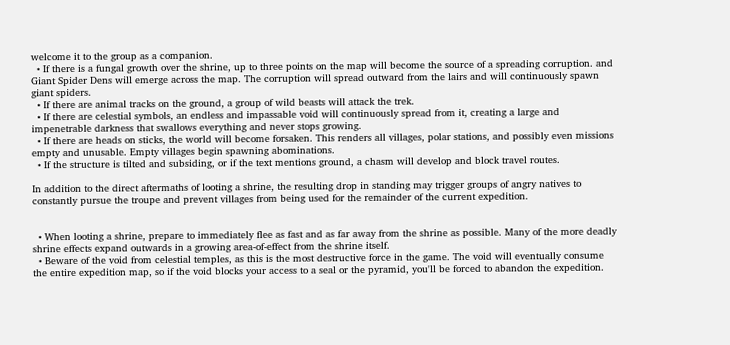welcome it to the group as a companion.
  • If there is a fungal growth over the shrine, up to three points on the map will become the source of a spreading corruption. and Giant Spider Dens will emerge across the map. The corruption will spread outward from the lairs and will continuously spawn giant spiders.
  • If there are animal tracks on the ground, a group of wild beasts will attack the trek.
  • If there are celestial symbols, an endless and impassable void will continuously spread from it, creating a large and impenetrable darkness that swallows everything and never stops growing.
  • If there are heads on sticks, the world will become forsaken. This renders all villages, polar stations, and possibly even missions empty and unusable. Empty villages begin spawning abominations.
  • If the structure is tilted and subsiding, or if the text mentions ground, a chasm will develop and block travel routes.

In addition to the direct aftermaths of looting a shrine, the resulting drop in standing may trigger groups of angry natives to constantly pursue the troupe and prevent villages from being used for the remainder of the current expedition.


  • When looting a shrine, prepare to immediately flee as fast and as far away from the shrine as possible. Many of the more deadly shrine effects expand outwards in a growing area-of-effect from the shrine itself.
  • Beware of the void from celestial temples, as this is the most destructive force in the game. The void will eventually consume the entire expedition map, so if the void blocks your access to a seal or the pyramid, you'll be forced to abandon the expedition.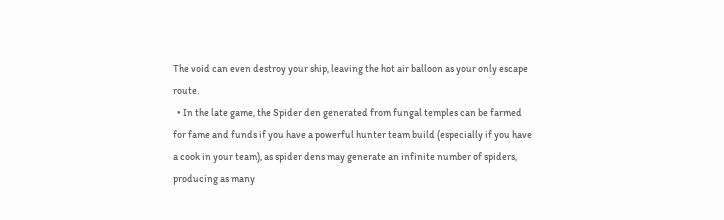The void can even destroy your ship, leaving the hot air balloon as your only escape route.
  • In the late game, the Spider den generated from fungal temples can be farmed for fame and funds if you have a powerful hunter team build (especially if you have a cook in your team), as spider dens may generate an infinite number of spiders, producing as many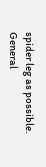spider leg as possible.
General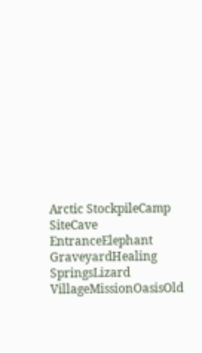Arctic StockpileCamp SiteCave EntranceElephant GraveyardHealing SpringsLizard VillageMissionOasisOld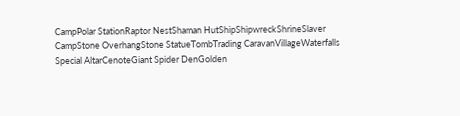CampPolar StationRaptor NestShaman HutShipShipwreckShrineSlaver CampStone OverhangStone StatueTombTrading CaravanVillageWaterfalls
Special AltarCenoteGiant Spider DenGolden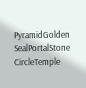PyramidGolden SealPortalStone CircleTemple